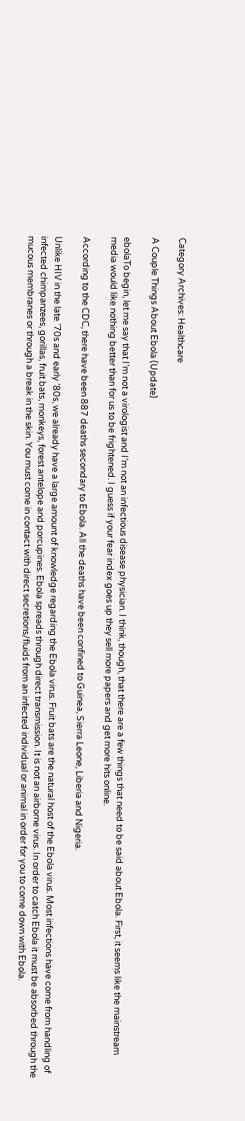Category Archives: Healthcare

A Couple Things About Ebola (Update)

ebolaTo begin, let me say that I’m not a virologist and I’m not an infectious disease physician. I think, though, that there are a few things that need to be said about Ebola. First, it seems like the mainstream media would like nothing better than for us to be frightened. I guess if your fear index goes up they sell more papers and get more hits online.

According to the CDC, there have been 887 deaths secondary to Ebola. All the deaths have been confined to Guinea, Sierra Leone, Liberia and Nigeria.

Unlike HIV in the late ’70s and early ’80s, we already have a large amount of knowledge regarding the Ebola virus. Fruit bats are the natural host of the Ebola virus. Most infections have come from handling of infected chimpanzees, gorillas, fruit bats, monkeys, forest antelope and porcupines. Ebola spreads through direct transmission. It is not an airborne virus. In order to catch Ebola it must be absorbed through the mucous membranes or through a break in the skin. You must come in contact with direct secretions/fluids from an infected individual or animal in order for you to come down with Ebola.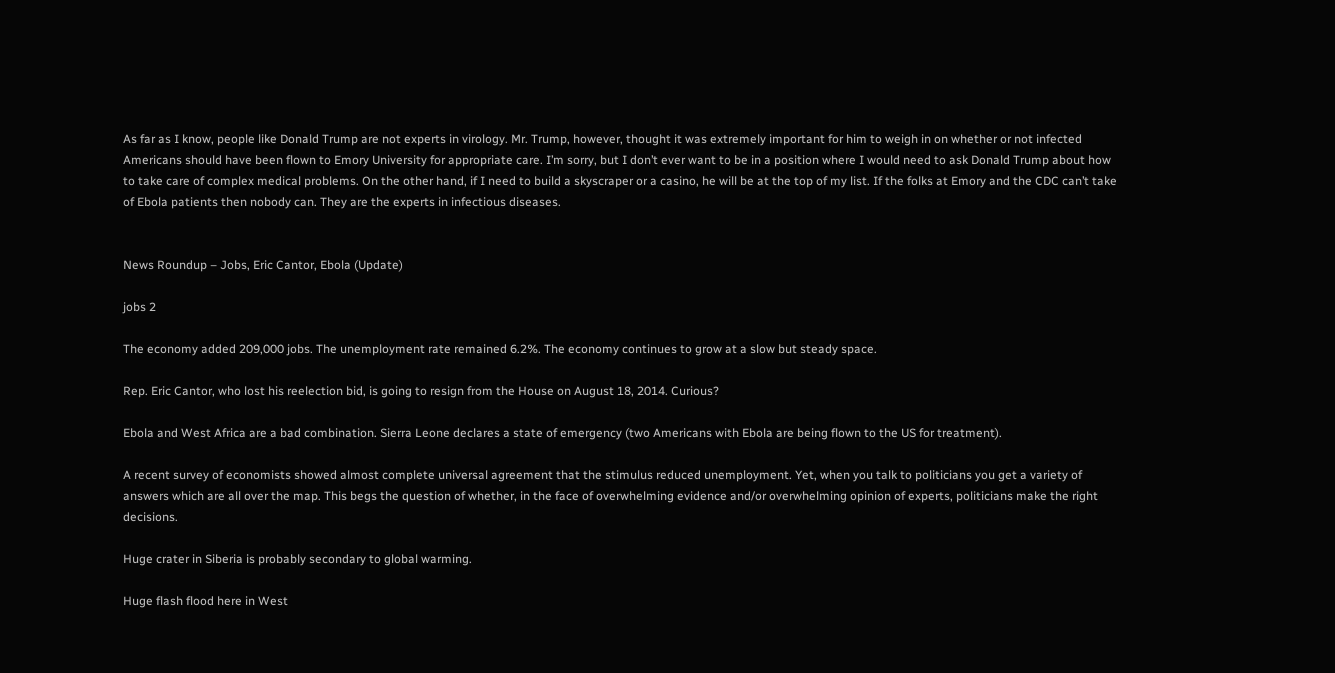As far as I know, people like Donald Trump are not experts in virology. Mr. Trump, however, thought it was extremely important for him to weigh in on whether or not infected Americans should have been flown to Emory University for appropriate care. I’m sorry, but I don’t ever want to be in a position where I would need to ask Donald Trump about how to take care of complex medical problems. On the other hand, if I need to build a skyscraper or a casino, he will be at the top of my list. If the folks at Emory and the CDC can’t take of Ebola patients then nobody can. They are the experts in infectious diseases.


News Roundup – Jobs, Eric Cantor, Ebola (Update)

jobs 2

The economy added 209,000 jobs. The unemployment rate remained 6.2%. The economy continues to grow at a slow but steady space.

Rep. Eric Cantor, who lost his reelection bid, is going to resign from the House on August 18, 2014. Curious?

Ebola and West Africa are a bad combination. Sierra Leone declares a state of emergency (two Americans with Ebola are being flown to the US for treatment).

A recent survey of economists showed almost complete universal agreement that the stimulus reduced unemployment. Yet, when you talk to politicians you get a variety of answers which are all over the map. This begs the question of whether, in the face of overwhelming evidence and/or overwhelming opinion of experts, politicians make the right decisions.

Huge crater in Siberia is probably secondary to global warming.

Huge flash flood here in West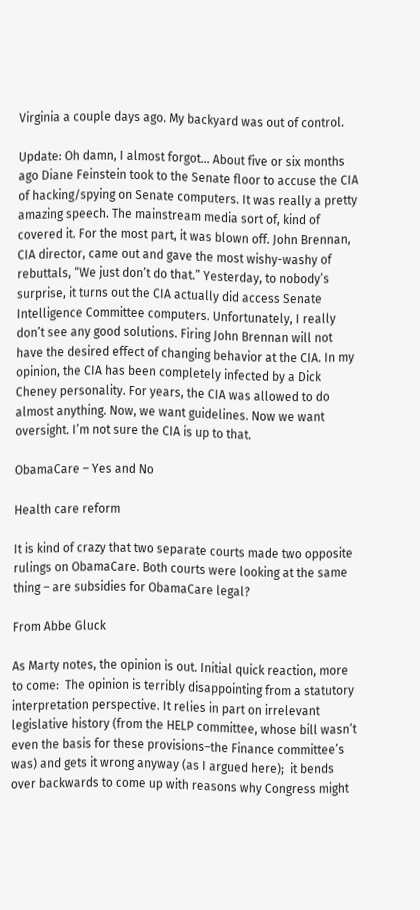Virginia a couple days ago. My backyard was out of control.

Update: Oh damn, I almost forgot… About five or six months ago Diane Feinstein took to the Senate floor to accuse the CIA of hacking/spying on Senate computers. It was really a pretty amazing speech. The mainstream media sort of, kind of covered it. For the most part, it was blown off. John Brennan, CIA director, came out and gave the most wishy-washy of rebuttals, “We just don’t do that.” Yesterday, to nobody’s surprise, it turns out the CIA actually did access Senate Intelligence Committee computers. Unfortunately, I really don’t see any good solutions. Firing John Brennan will not have the desired effect of changing behavior at the CIA. In my opinion, the CIA has been completely infected by a Dick Cheney personality. For years, the CIA was allowed to do almost anything. Now, we want guidelines. Now we want oversight. I’m not sure the CIA is up to that.

ObamaCare – Yes and No

Health care reform

It is kind of crazy that two separate courts made two opposite rulings on ObamaCare. Both courts were looking at the same thing – are subsidies for ObamaCare legal?

From Abbe Gluck

As Marty notes, the opinion is out. Initial quick reaction, more to come:  The opinion is terribly disappointing from a statutory interpretation perspective. It relies in part on irrelevant legislative history (from the HELP committee, whose bill wasn’t even the basis for these provisions–the Finance committee’s was) and gets it wrong anyway (as I argued here);  it bends over backwards to come up with reasons why Congress might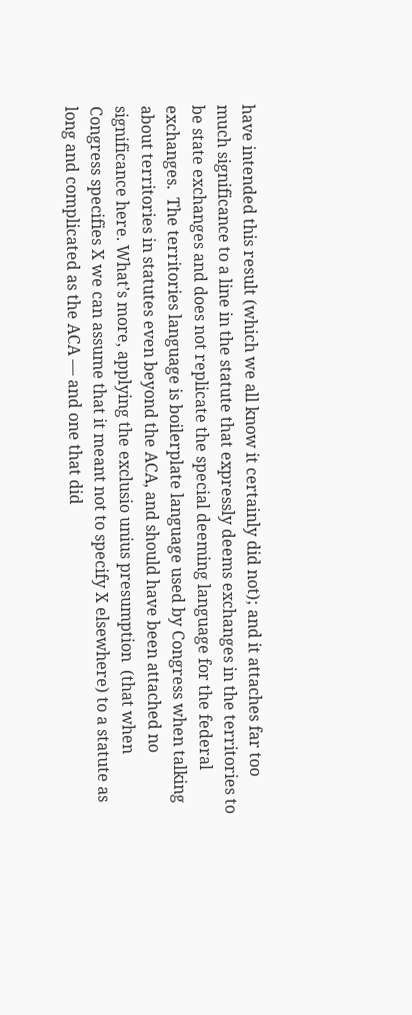have intended this result (which we all know it certainly did not); and it attaches far too much significance to a line in the statute that expressly deems exchanges in the territories to be state exchanges and does not replicate the special deeming language for the federal exchanges.  The territories language is boilerplate language used by Congress when talking about territories in statutes even beyond the ACA, and should have been attached no significance here. What’s more, applying the exclusio unius presumption  (that when Congress specifies X we can assume that it meant not to specify X elsewhere) to a statute as long and complicated as the ACA — and one that did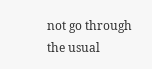not go through the usual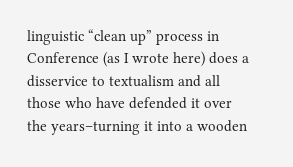linguistic “clean up” process in Conference (as I wrote here) does a disservice to textualism and all those who have defended it over the years–turning it into a wooden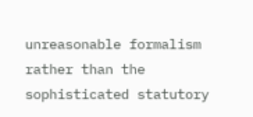unreasonable formalism  rather than the sophisticated statutory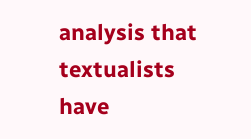analysis that textualists have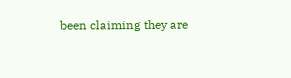been claiming they are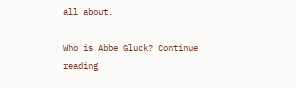all about.

Who is Abbe Gluck? Continue reading